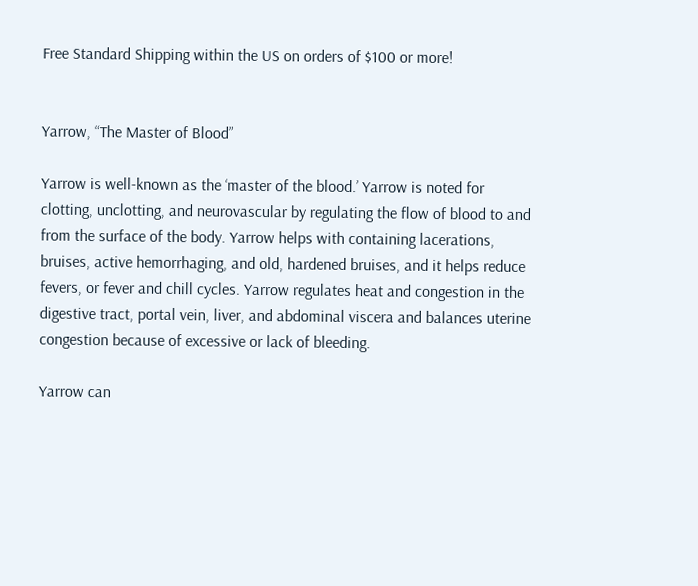Free Standard Shipping within the US on orders of $100 or more!


Yarrow, “The Master of Blood”

Yarrow is well-known as the ‘master of the blood.’ Yarrow is noted for clotting, unclotting, and neurovascular by regulating the flow of blood to and from the surface of the body. Yarrow helps with containing lacerations, bruises, active hemorrhaging, and old, hardened bruises, and it helps reduce fevers, or fever and chill cycles. Yarrow regulates heat and congestion in the digestive tract, portal vein, liver, and abdominal viscera and balances uterine congestion because of excessive or lack of bleeding.

Yarrow can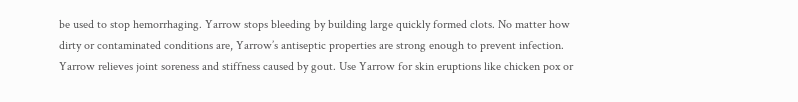be used to stop hemorrhaging. Yarrow stops bleeding by building large quickly formed clots. No matter how dirty or contaminated conditions are, Yarrow’s antiseptic properties are strong enough to prevent infection. Yarrow relieves joint soreness and stiffness caused by gout. Use Yarrow for skin eruptions like chicken pox or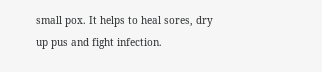small pox. It helps to heal sores, dry up pus and fight infection.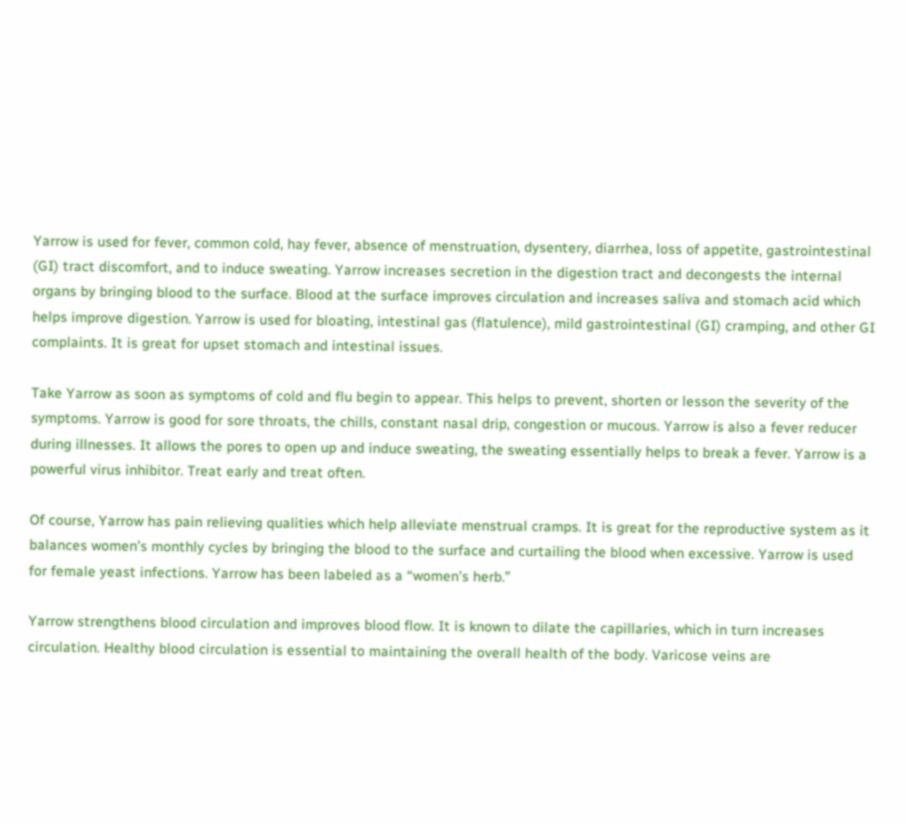Yarrow is used for fever, common cold, hay fever, absence of menstruation, dysentery, diarrhea, loss of appetite, gastrointestinal (GI) tract discomfort, and to induce sweating. Yarrow increases secretion in the digestion tract and decongests the internal organs by bringing blood to the surface. Blood at the surface improves circulation and increases saliva and stomach acid which helps improve digestion. Yarrow is used for bloating, intestinal gas (flatulence), mild gastrointestinal (GI) cramping, and other GI complaints. It is great for upset stomach and intestinal issues.

Take Yarrow as soon as symptoms of cold and flu begin to appear. This helps to prevent, shorten or lesson the severity of the symptoms. Yarrow is good for sore throats, the chills, constant nasal drip, congestion or mucous. Yarrow is also a fever reducer during illnesses. It allows the pores to open up and induce sweating, the sweating essentially helps to break a fever. Yarrow is a powerful virus inhibitor. Treat early and treat often.

Of course, Yarrow has pain relieving qualities which help alleviate menstrual cramps. It is great for the reproductive system as it balances women’s monthly cycles by bringing the blood to the surface and curtailing the blood when excessive. Yarrow is used for female yeast infections. Yarrow has been labeled as a “women’s herb.”

Yarrow strengthens blood circulation and improves blood flow. It is known to dilate the capillaries, which in turn increases circulation. Healthy blood circulation is essential to maintaining the overall health of the body. Varicose veins are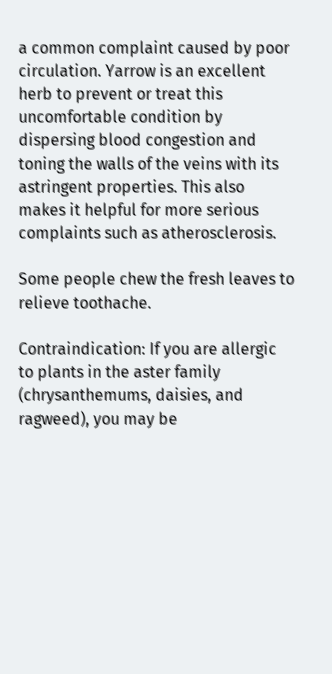a common complaint caused by poor circulation. Yarrow is an excellent herb to prevent or treat this uncomfortable condition by dispersing blood congestion and toning the walls of the veins with its astringent properties. This also makes it helpful for more serious complaints such as atherosclerosis.

Some people chew the fresh leaves to relieve toothache.

Contraindication: If you are allergic to plants in the aster family (chrysanthemums, daisies, and ragweed), you may be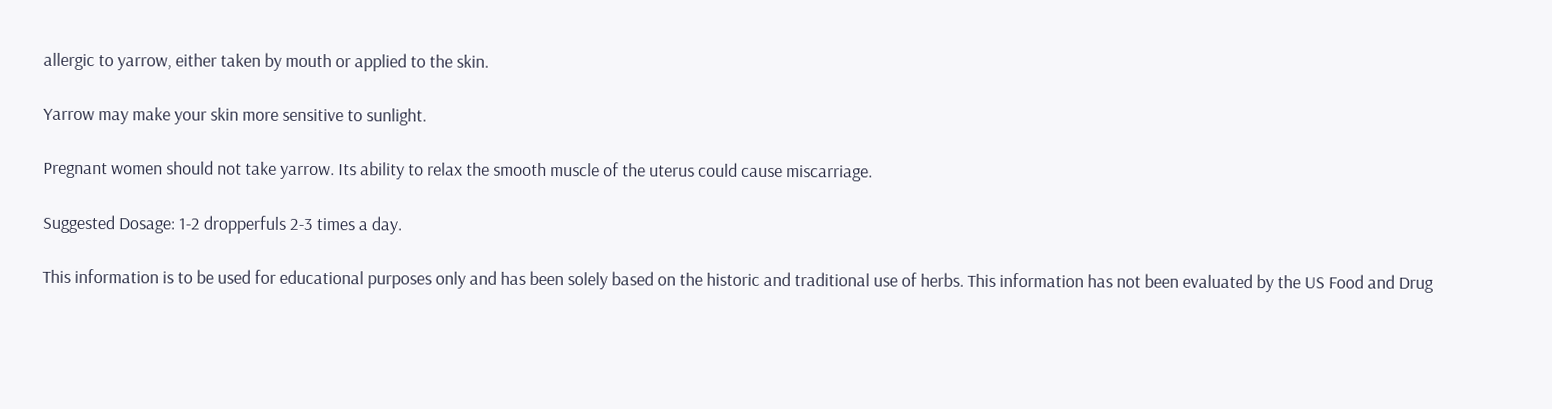allergic to yarrow, either taken by mouth or applied to the skin.

Yarrow may make your skin more sensitive to sunlight.

Pregnant women should not take yarrow. Its ability to relax the smooth muscle of the uterus could cause miscarriage.

Suggested Dosage: 1-2 dropperfuls 2-3 times a day.

This information is to be used for educational purposes only and has been solely based on the historic and traditional use of herbs. This information has not been evaluated by the US Food and Drug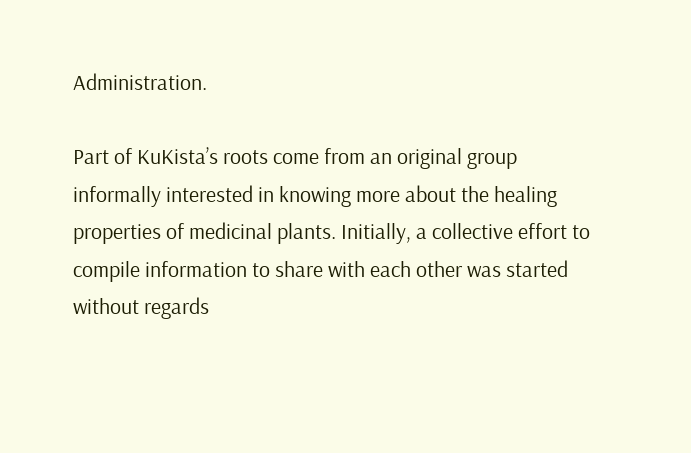Administration.

Part of KuKista’s roots come from an original group informally interested in knowing more about the healing properties of medicinal plants. Initially, a collective effort to compile information to share with each other was started without regards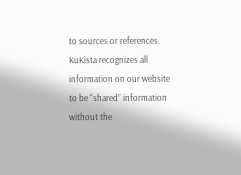to sources or references. KuKista recognizes all information on our website to be “shared” information without the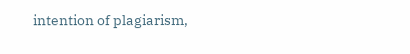intention of plagiarism,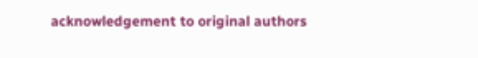acknowledgement to original authors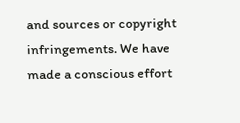and sources or copyright infringements. We have made a conscious effort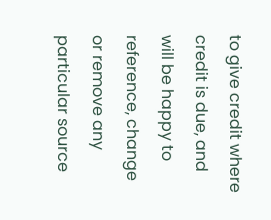to give credit where credit is due, and will be happy to reference, change or remove any particular source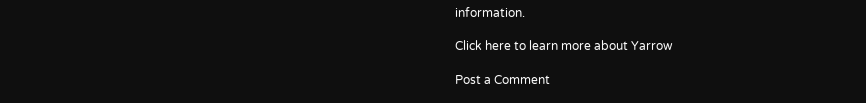information.

Click here to learn more about Yarrow

Post a Comment